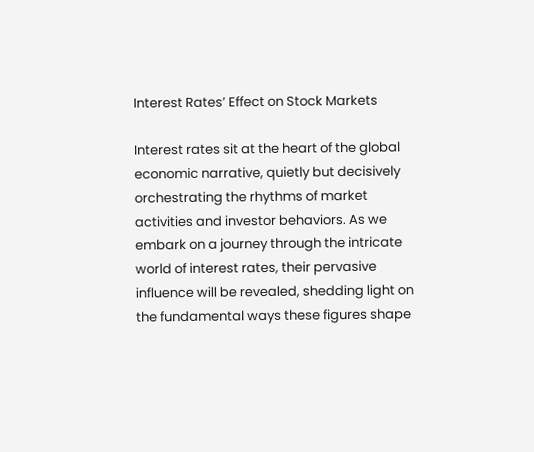Interest Rates’ Effect on Stock Markets

Interest rates sit at the heart of the global economic narrative, quietly but decisively orchestrating the rhythms of market activities and investor behaviors. As we embark on a journey through the intricate world of interest rates, their pervasive influence will be revealed, shedding light on the fundamental ways these figures shape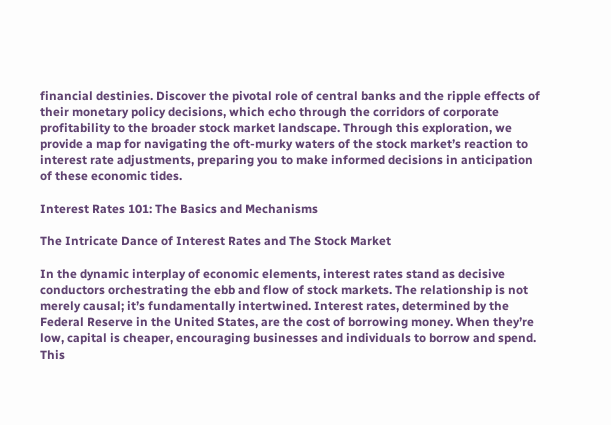financial destinies. Discover the pivotal role of central banks and the ripple effects of their monetary policy decisions, which echo through the corridors of corporate profitability to the broader stock market landscape. Through this exploration, we provide a map for navigating the oft-murky waters of the stock market’s reaction to interest rate adjustments, preparing you to make informed decisions in anticipation of these economic tides.

Interest Rates 101: The Basics and Mechanisms

The Intricate Dance of Interest Rates and The Stock Market

In the dynamic interplay of economic elements, interest rates stand as decisive conductors orchestrating the ebb and flow of stock markets. The relationship is not merely causal; it’s fundamentally intertwined. Interest rates, determined by the Federal Reserve in the United States, are the cost of borrowing money. When they’re low, capital is cheaper, encouraging businesses and individuals to borrow and spend. This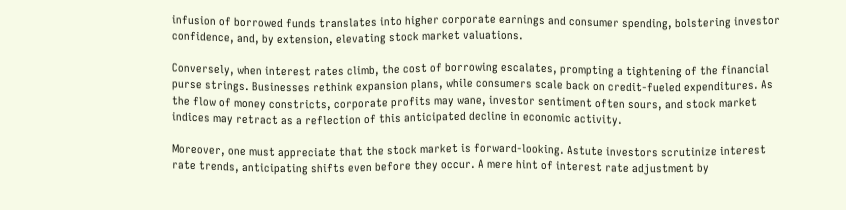infusion of borrowed funds translates into higher corporate earnings and consumer spending, bolstering investor confidence, and, by extension, elevating stock market valuations.

Conversely, when interest rates climb, the cost of borrowing escalates, prompting a tightening of the financial purse strings. Businesses rethink expansion plans, while consumers scale back on credit-fueled expenditures. As the flow of money constricts, corporate profits may wane, investor sentiment often sours, and stock market indices may retract as a reflection of this anticipated decline in economic activity.

Moreover, one must appreciate that the stock market is forward-looking. Astute investors scrutinize interest rate trends, anticipating shifts even before they occur. A mere hint of interest rate adjustment by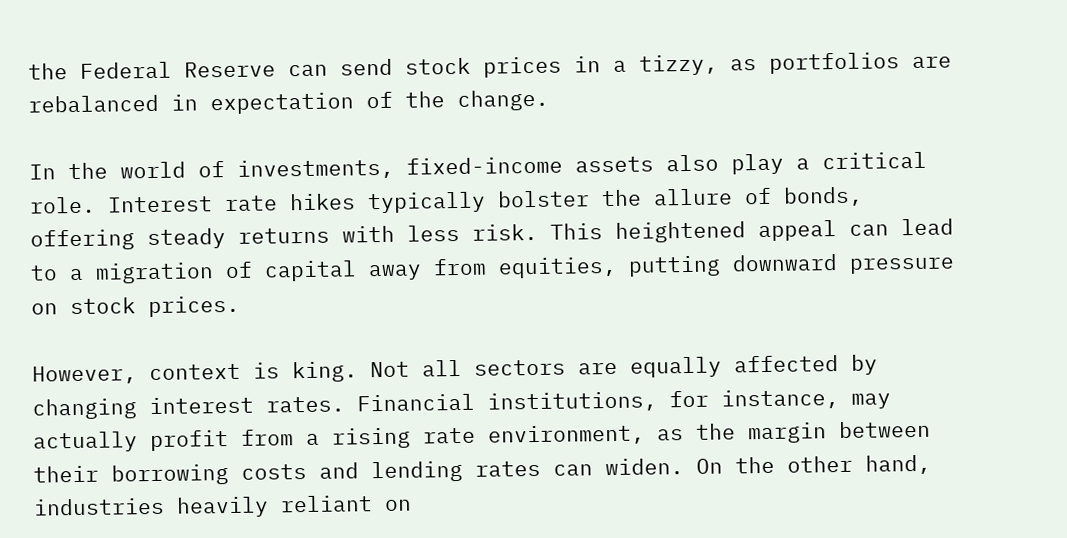the Federal Reserve can send stock prices in a tizzy, as portfolios are rebalanced in expectation of the change.

In the world of investments, fixed-income assets also play a critical role. Interest rate hikes typically bolster the allure of bonds, offering steady returns with less risk. This heightened appeal can lead to a migration of capital away from equities, putting downward pressure on stock prices.

However, context is king. Not all sectors are equally affected by changing interest rates. Financial institutions, for instance, may actually profit from a rising rate environment, as the margin between their borrowing costs and lending rates can widen. On the other hand, industries heavily reliant on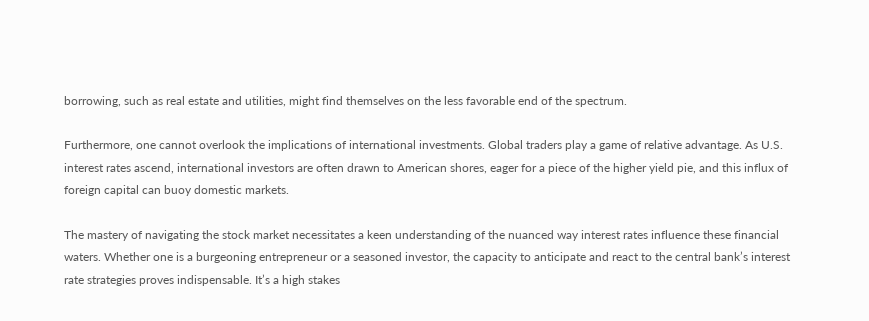borrowing, such as real estate and utilities, might find themselves on the less favorable end of the spectrum.

Furthermore, one cannot overlook the implications of international investments. Global traders play a game of relative advantage. As U.S. interest rates ascend, international investors are often drawn to American shores, eager for a piece of the higher yield pie, and this influx of foreign capital can buoy domestic markets.

The mastery of navigating the stock market necessitates a keen understanding of the nuanced way interest rates influence these financial waters. Whether one is a burgeoning entrepreneur or a seasoned investor, the capacity to anticipate and react to the central bank’s interest rate strategies proves indispensable. It’s a high stakes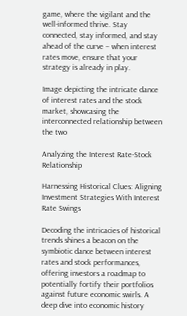game, where the vigilant and the well-informed thrive. Stay connected, stay informed, and stay ahead of the curve – when interest rates move, ensure that your strategy is already in play.

Image depicting the intricate dance of interest rates and the stock market, showcasing the interconnected relationship between the two

Analyzing the Interest Rate-Stock Relationship

Harnessing Historical Clues: Aligning Investment Strategies With Interest Rate Swings

Decoding the intricacies of historical trends shines a beacon on the symbiotic dance between interest rates and stock performances, offering investors a roadmap to potentially fortify their portfolios against future economic swirls. A deep dive into economic history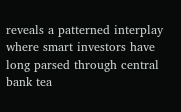reveals a patterned interplay where smart investors have long parsed through central bank tea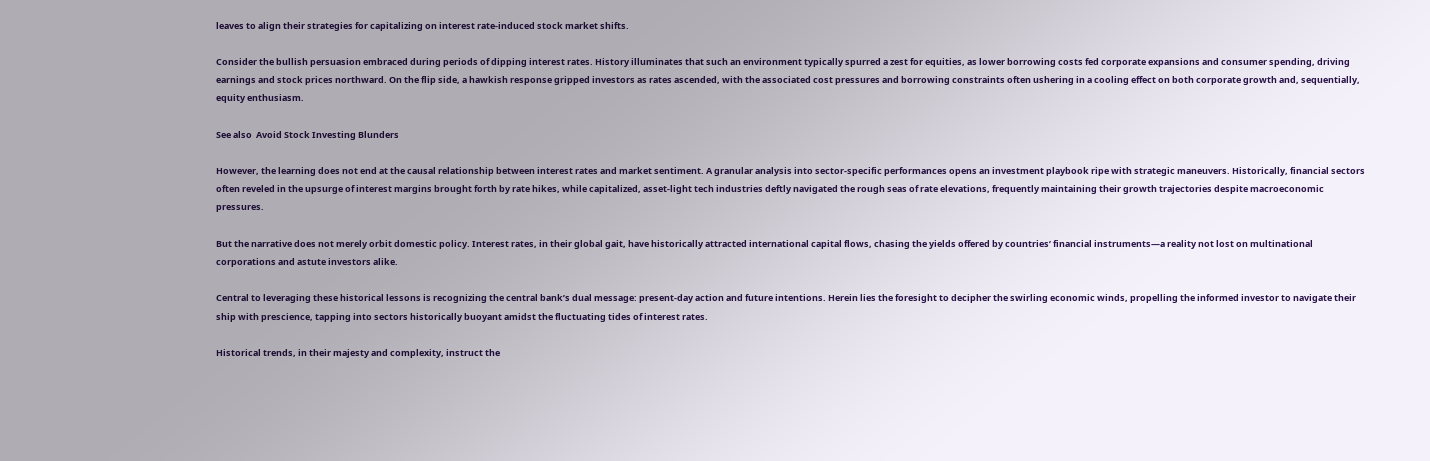leaves to align their strategies for capitalizing on interest rate-induced stock market shifts.

Consider the bullish persuasion embraced during periods of dipping interest rates. History illuminates that such an environment typically spurred a zest for equities, as lower borrowing costs fed corporate expansions and consumer spending, driving earnings and stock prices northward. On the flip side, a hawkish response gripped investors as rates ascended, with the associated cost pressures and borrowing constraints often ushering in a cooling effect on both corporate growth and, sequentially, equity enthusiasm.

See also  Avoid Stock Investing Blunders

However, the learning does not end at the causal relationship between interest rates and market sentiment. A granular analysis into sector-specific performances opens an investment playbook ripe with strategic maneuvers. Historically, financial sectors often reveled in the upsurge of interest margins brought forth by rate hikes, while capitalized, asset-light tech industries deftly navigated the rough seas of rate elevations, frequently maintaining their growth trajectories despite macroeconomic pressures.

But the narrative does not merely orbit domestic policy. Interest rates, in their global gait, have historically attracted international capital flows, chasing the yields offered by countries’ financial instruments—a reality not lost on multinational corporations and astute investors alike.

Central to leveraging these historical lessons is recognizing the central bank’s dual message: present-day action and future intentions. Herein lies the foresight to decipher the swirling economic winds, propelling the informed investor to navigate their ship with prescience, tapping into sectors historically buoyant amidst the fluctuating tides of interest rates.

Historical trends, in their majesty and complexity, instruct the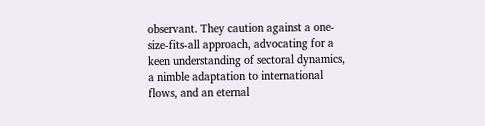observant. They caution against a one-size-fits-all approach, advocating for a keen understanding of sectoral dynamics, a nimble adaptation to international flows, and an eternal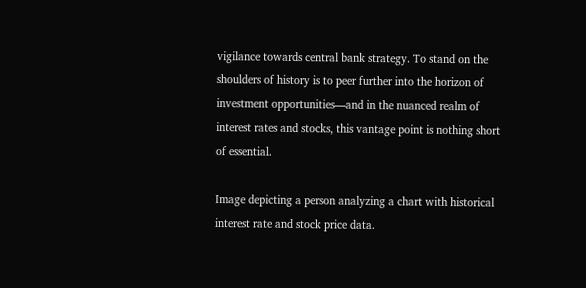vigilance towards central bank strategy. To stand on the shoulders of history is to peer further into the horizon of investment opportunities—and in the nuanced realm of interest rates and stocks, this vantage point is nothing short of essential.

Image depicting a person analyzing a chart with historical interest rate and stock price data.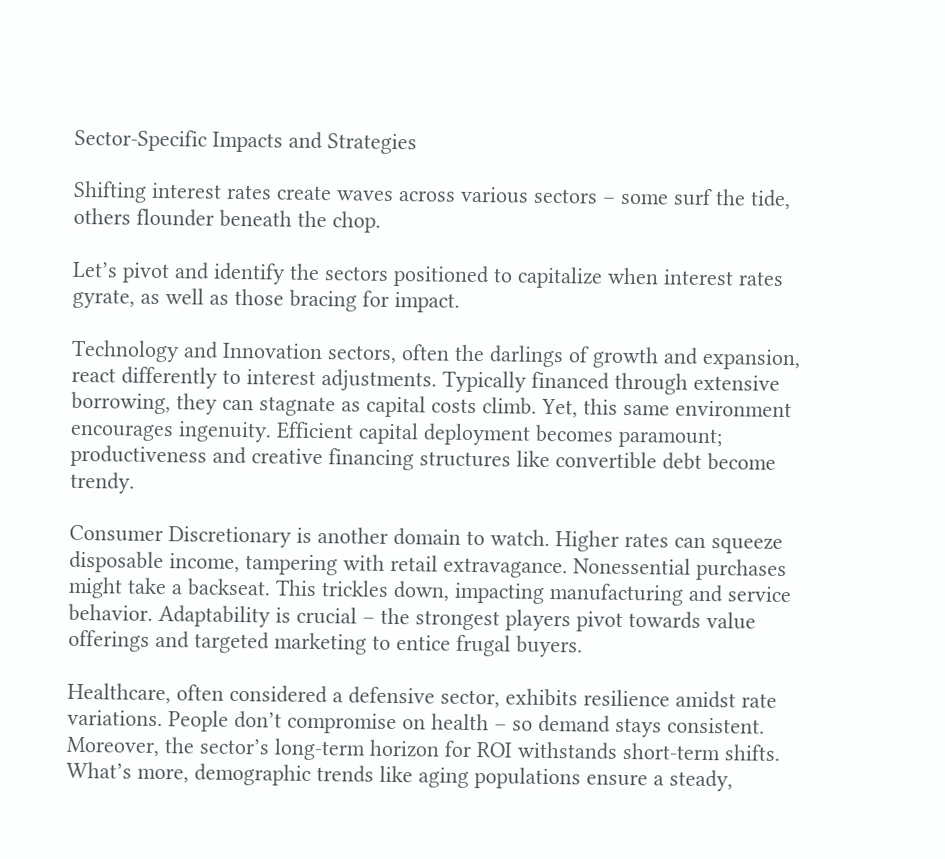Sector-Specific Impacts and Strategies

Shifting interest rates create waves across various sectors – some surf the tide, others flounder beneath the chop.

Let’s pivot and identify the sectors positioned to capitalize when interest rates gyrate, as well as those bracing for impact.

Technology and Innovation sectors, often the darlings of growth and expansion, react differently to interest adjustments. Typically financed through extensive borrowing, they can stagnate as capital costs climb. Yet, this same environment encourages ingenuity. Efficient capital deployment becomes paramount; productiveness and creative financing structures like convertible debt become trendy.

Consumer Discretionary is another domain to watch. Higher rates can squeeze disposable income, tampering with retail extravagance. Nonessential purchases might take a backseat. This trickles down, impacting manufacturing and service behavior. Adaptability is crucial – the strongest players pivot towards value offerings and targeted marketing to entice frugal buyers.

Healthcare, often considered a defensive sector, exhibits resilience amidst rate variations. People don’t compromise on health – so demand stays consistent. Moreover, the sector’s long-term horizon for ROI withstands short-term shifts. What’s more, demographic trends like aging populations ensure a steady,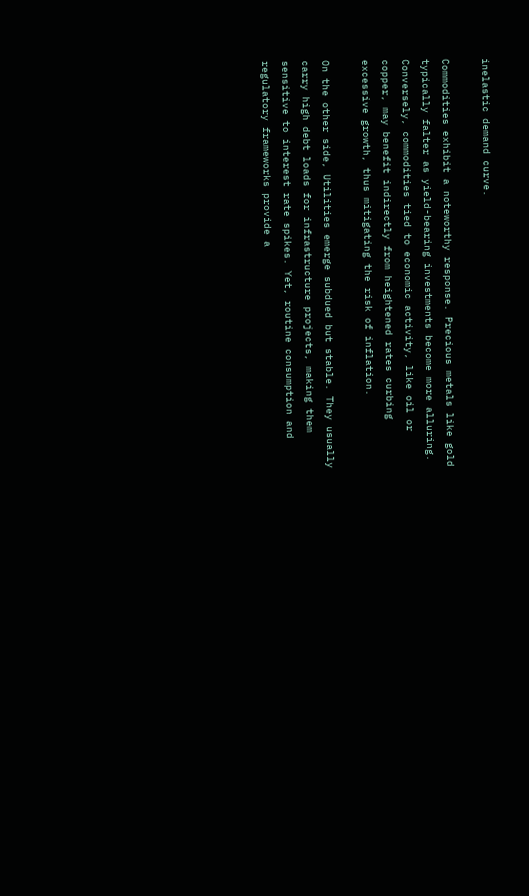inelastic demand curve.

Commodities exhibit a noteworthy response. Precious metals like gold typically falter as yield-bearing investments become more alluring. Conversely, commodities tied to economic activity, like oil or copper, may benefit indirectly from heightened rates curbing excessive growth, thus mitigating the risk of inflation.

On the other side, Utilities emerge subdued but stable. They usually carry high debt loads for infrastructure projects, making them sensitive to interest rate spikes. Yet, routine consumption and regulatory frameworks provide a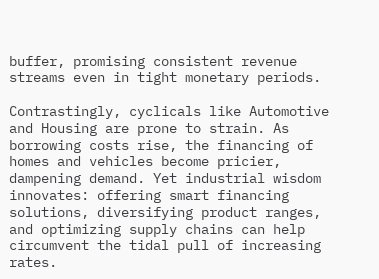buffer, promising consistent revenue streams even in tight monetary periods.

Contrastingly, cyclicals like Automotive and Housing are prone to strain. As borrowing costs rise, the financing of homes and vehicles become pricier, dampening demand. Yet industrial wisdom innovates: offering smart financing solutions, diversifying product ranges, and optimizing supply chains can help circumvent the tidal pull of increasing rates.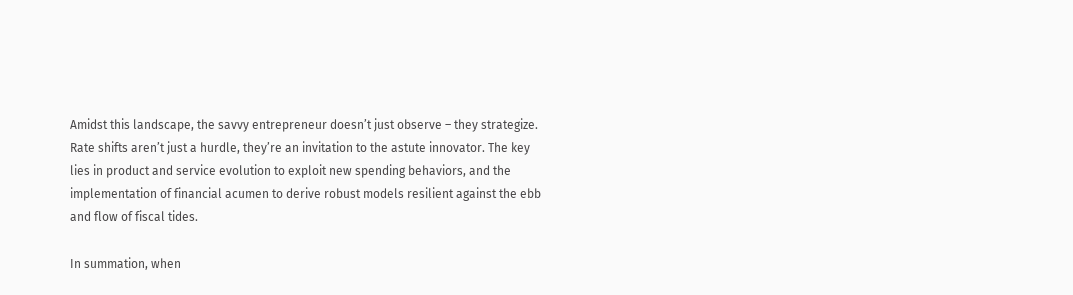Amidst this landscape, the savvy entrepreneur doesn’t just observe – they strategize. Rate shifts aren’t just a hurdle, they’re an invitation to the astute innovator. The key lies in product and service evolution to exploit new spending behaviors, and the implementation of financial acumen to derive robust models resilient against the ebb and flow of fiscal tides.

In summation, when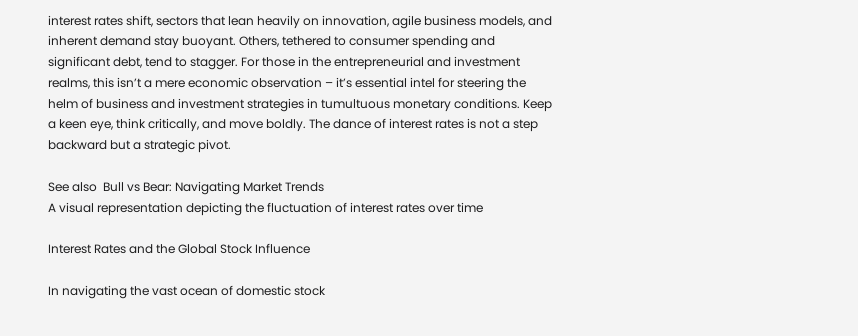interest rates shift, sectors that lean heavily on innovation, agile business models, and inherent demand stay buoyant. Others, tethered to consumer spending and significant debt, tend to stagger. For those in the entrepreneurial and investment realms, this isn’t a mere economic observation – it’s essential intel for steering the helm of business and investment strategies in tumultuous monetary conditions. Keep a keen eye, think critically, and move boldly. The dance of interest rates is not a step backward but a strategic pivot.

See also  Bull vs Bear: Navigating Market Trends
A visual representation depicting the fluctuation of interest rates over time

Interest Rates and the Global Stock Influence

In navigating the vast ocean of domestic stock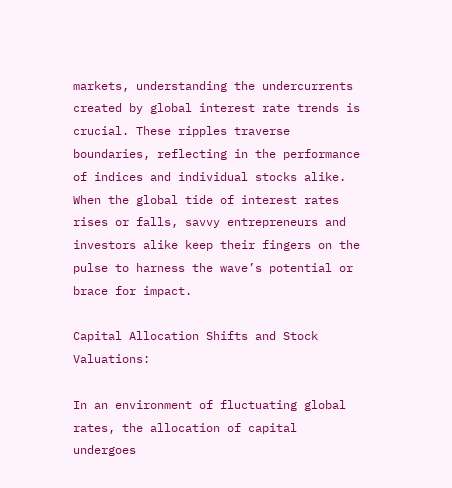markets, understanding the undercurrents created by global interest rate trends is crucial. These ripples traverse boundaries, reflecting in the performance of indices and individual stocks alike. When the global tide of interest rates rises or falls, savvy entrepreneurs and investors alike keep their fingers on the pulse to harness the wave’s potential or brace for impact.

Capital Allocation Shifts and Stock Valuations:

In an environment of fluctuating global rates, the allocation of capital undergoes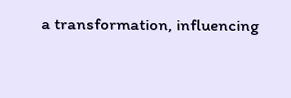a transformation, influencing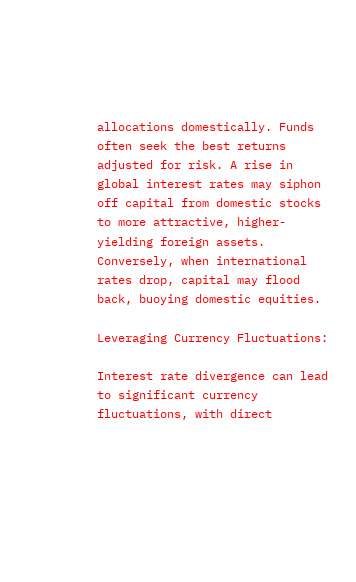allocations domestically. Funds often seek the best returns adjusted for risk. A rise in global interest rates may siphon off capital from domestic stocks to more attractive, higher-yielding foreign assets. Conversely, when international rates drop, capital may flood back, buoying domestic equities.

Leveraging Currency Fluctuations:

Interest rate divergence can lead to significant currency fluctuations, with direct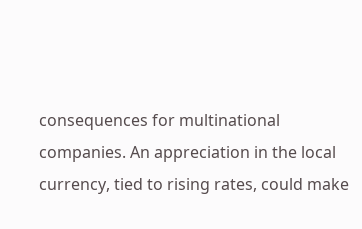consequences for multinational companies. An appreciation in the local currency, tied to rising rates, could make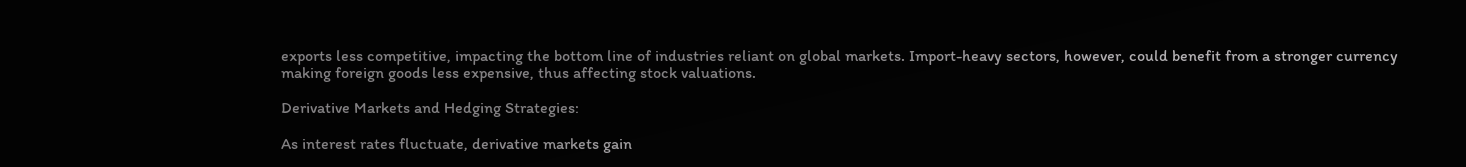exports less competitive, impacting the bottom line of industries reliant on global markets. Import-heavy sectors, however, could benefit from a stronger currency making foreign goods less expensive, thus affecting stock valuations.

Derivative Markets and Hedging Strategies:

As interest rates fluctuate, derivative markets gain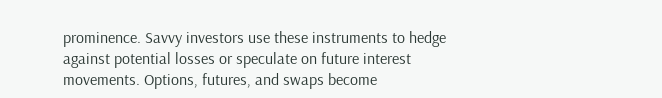prominence. Savvy investors use these instruments to hedge against potential losses or speculate on future interest movements. Options, futures, and swaps become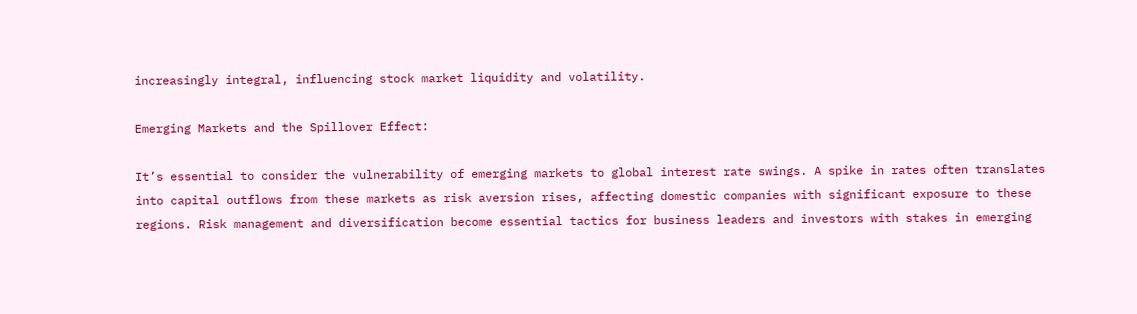increasingly integral, influencing stock market liquidity and volatility.

Emerging Markets and the Spillover Effect:

It’s essential to consider the vulnerability of emerging markets to global interest rate swings. A spike in rates often translates into capital outflows from these markets as risk aversion rises, affecting domestic companies with significant exposure to these regions. Risk management and diversification become essential tactics for business leaders and investors with stakes in emerging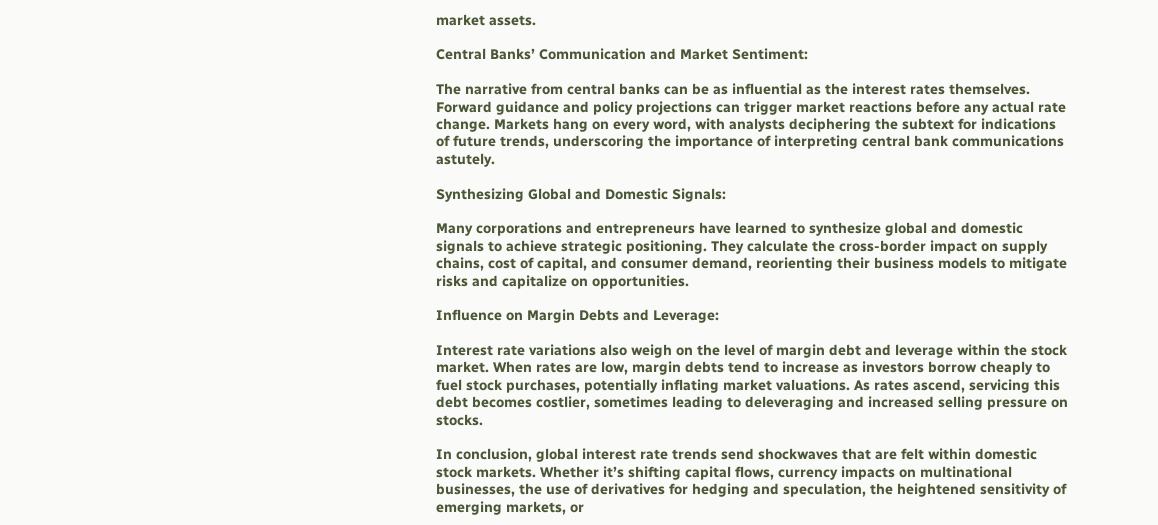market assets.

Central Banks’ Communication and Market Sentiment:

The narrative from central banks can be as influential as the interest rates themselves. Forward guidance and policy projections can trigger market reactions before any actual rate change. Markets hang on every word, with analysts deciphering the subtext for indications of future trends, underscoring the importance of interpreting central bank communications astutely.

Synthesizing Global and Domestic Signals:

Many corporations and entrepreneurs have learned to synthesize global and domestic signals to achieve strategic positioning. They calculate the cross-border impact on supply chains, cost of capital, and consumer demand, reorienting their business models to mitigate risks and capitalize on opportunities.

Influence on Margin Debts and Leverage:

Interest rate variations also weigh on the level of margin debt and leverage within the stock market. When rates are low, margin debts tend to increase as investors borrow cheaply to fuel stock purchases, potentially inflating market valuations. As rates ascend, servicing this debt becomes costlier, sometimes leading to deleveraging and increased selling pressure on stocks.

In conclusion, global interest rate trends send shockwaves that are felt within domestic stock markets. Whether it’s shifting capital flows, currency impacts on multinational businesses, the use of derivatives for hedging and speculation, the heightened sensitivity of emerging markets, or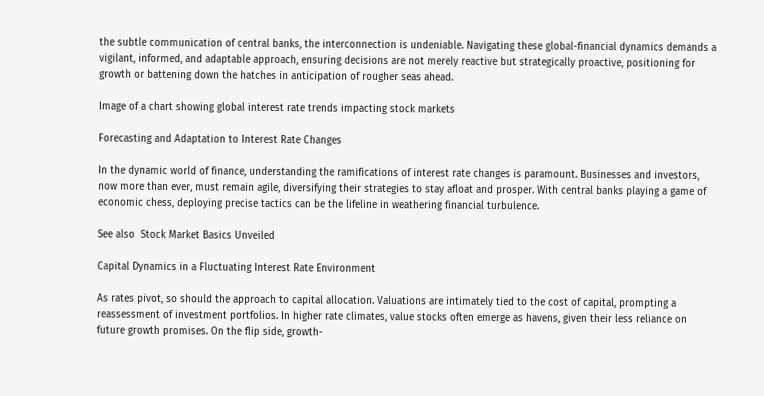the subtle communication of central banks, the interconnection is undeniable. Navigating these global-financial dynamics demands a vigilant, informed, and adaptable approach, ensuring decisions are not merely reactive but strategically proactive, positioning for growth or battening down the hatches in anticipation of rougher seas ahead.

Image of a chart showing global interest rate trends impacting stock markets

Forecasting and Adaptation to Interest Rate Changes

In the dynamic world of finance, understanding the ramifications of interest rate changes is paramount. Businesses and investors, now more than ever, must remain agile, diversifying their strategies to stay afloat and prosper. With central banks playing a game of economic chess, deploying precise tactics can be the lifeline in weathering financial turbulence.

See also  Stock Market Basics Unveiled

Capital Dynamics in a Fluctuating Interest Rate Environment

As rates pivot, so should the approach to capital allocation. Valuations are intimately tied to the cost of capital, prompting a reassessment of investment portfolios. In higher rate climates, value stocks often emerge as havens, given their less reliance on future growth promises. On the flip side, growth-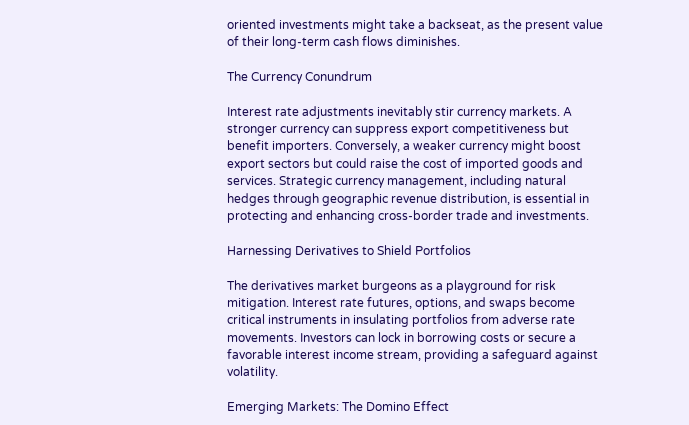oriented investments might take a backseat, as the present value of their long-term cash flows diminishes.

The Currency Conundrum

Interest rate adjustments inevitably stir currency markets. A stronger currency can suppress export competitiveness but benefit importers. Conversely, a weaker currency might boost export sectors but could raise the cost of imported goods and services. Strategic currency management, including natural hedges through geographic revenue distribution, is essential in protecting and enhancing cross-border trade and investments.

Harnessing Derivatives to Shield Portfolios

The derivatives market burgeons as a playground for risk mitigation. Interest rate futures, options, and swaps become critical instruments in insulating portfolios from adverse rate movements. Investors can lock in borrowing costs or secure a favorable interest income stream, providing a safeguard against volatility.

Emerging Markets: The Domino Effect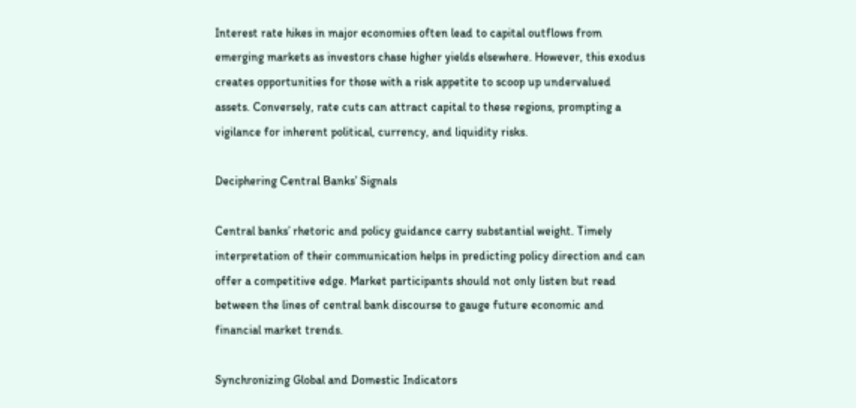Interest rate hikes in major economies often lead to capital outflows from emerging markets as investors chase higher yields elsewhere. However, this exodus creates opportunities for those with a risk appetite to scoop up undervalued assets. Conversely, rate cuts can attract capital to these regions, prompting a vigilance for inherent political, currency, and liquidity risks.

Deciphering Central Banks’ Signals

Central banks’ rhetoric and policy guidance carry substantial weight. Timely interpretation of their communication helps in predicting policy direction and can offer a competitive edge. Market participants should not only listen but read between the lines of central bank discourse to gauge future economic and financial market trends.

Synchronizing Global and Domestic Indicators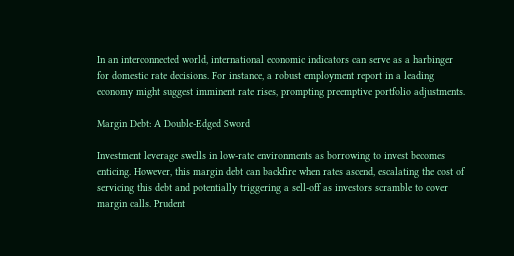In an interconnected world, international economic indicators can serve as a harbinger for domestic rate decisions. For instance, a robust employment report in a leading economy might suggest imminent rate rises, prompting preemptive portfolio adjustments.

Margin Debt: A Double-Edged Sword

Investment leverage swells in low-rate environments as borrowing to invest becomes enticing. However, this margin debt can backfire when rates ascend, escalating the cost of servicing this debt and potentially triggering a sell-off as investors scramble to cover margin calls. Prudent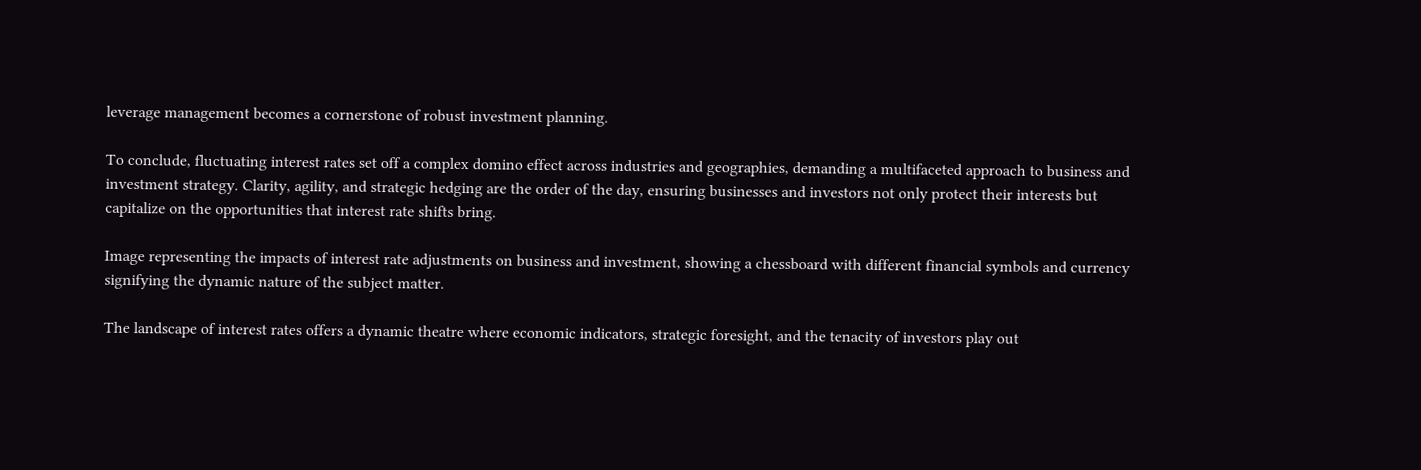leverage management becomes a cornerstone of robust investment planning.

To conclude, fluctuating interest rates set off a complex domino effect across industries and geographies, demanding a multifaceted approach to business and investment strategy. Clarity, agility, and strategic hedging are the order of the day, ensuring businesses and investors not only protect their interests but capitalize on the opportunities that interest rate shifts bring.

Image representing the impacts of interest rate adjustments on business and investment, showing a chessboard with different financial symbols and currency signifying the dynamic nature of the subject matter.

The landscape of interest rates offers a dynamic theatre where economic indicators, strategic foresight, and the tenacity of investors play out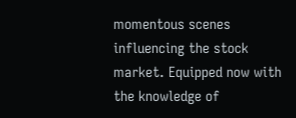momentous scenes influencing the stock market. Equipped now with the knowledge of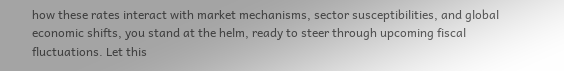how these rates interact with market mechanisms, sector susceptibilities, and global economic shifts, you stand at the helm, ready to steer through upcoming fiscal fluctuations. Let this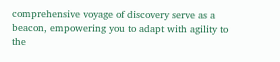comprehensive voyage of discovery serve as a beacon, empowering you to adapt with agility to the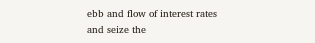ebb and flow of interest rates and seize the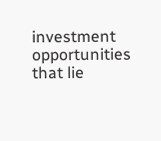investment opportunities that lie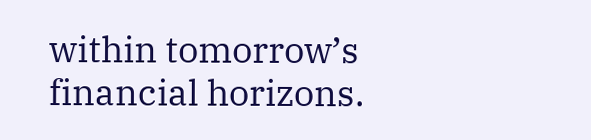within tomorrow’s financial horizons.